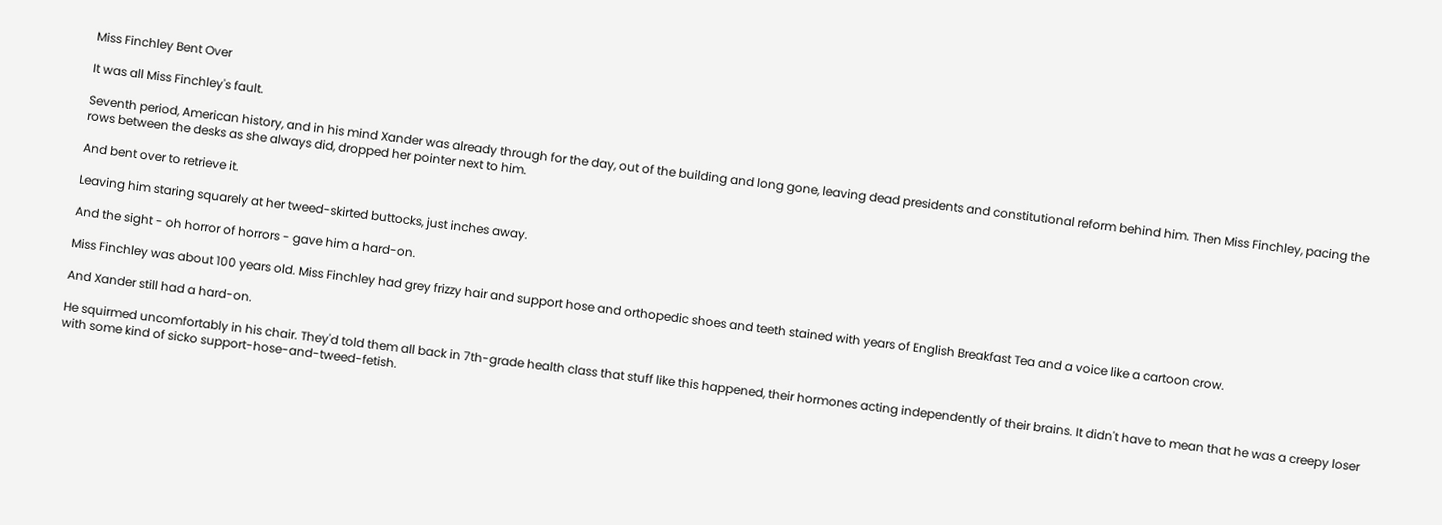Miss Finchley Bent Over

It was all Miss Finchley's fault.

Seventh period, American history, and in his mind Xander was already through for the day, out of the building and long gone, leaving dead presidents and constitutional reform behind him. Then Miss Finchley, pacing the rows between the desks as she always did, dropped her pointer next to him.

And bent over to retrieve it.

Leaving him staring squarely at her tweed-skirted buttocks, just inches away.

And the sight - oh horror of horrors - gave him a hard-on.

Miss Finchley was about 100 years old. Miss Finchley had grey frizzy hair and support hose and orthopedic shoes and teeth stained with years of English Breakfast Tea and a voice like a cartoon crow.

And Xander still had a hard-on.

He squirmed uncomfortably in his chair. They'd told them all back in 7th-grade health class that stuff like this happened, their hormones acting independently of their brains. It didn't have to mean that he was a creepy loser with some kind of sicko support-hose-and-tweed-fetish.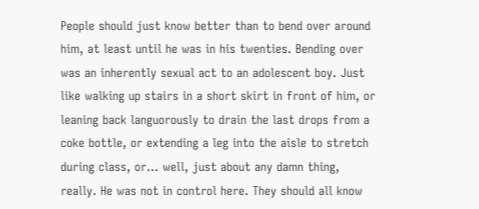People should just know better than to bend over around him, at least until he was in his twenties. Bending over was an inherently sexual act to an adolescent boy. Just like walking up stairs in a short skirt in front of him, or leaning back languorously to drain the last drops from a coke bottle, or extending a leg into the aisle to stretch during class, or... well, just about any damn thing, really. He was not in control here. They should all know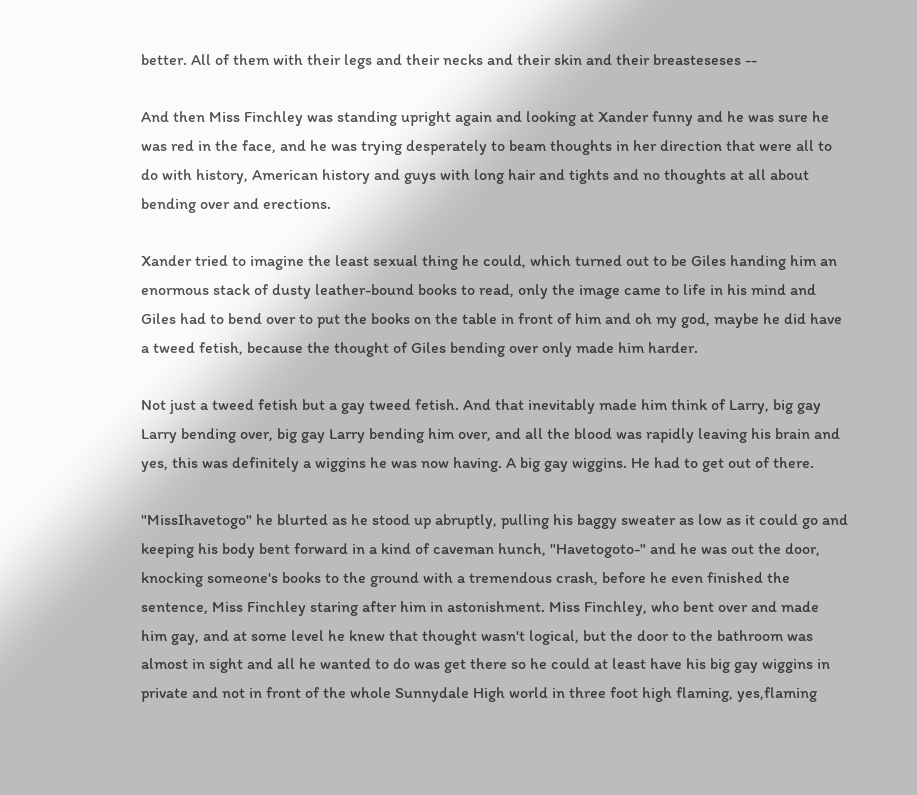better. All of them with their legs and their necks and their skin and their breasteseses --

And then Miss Finchley was standing upright again and looking at Xander funny and he was sure he was red in the face, and he was trying desperately to beam thoughts in her direction that were all to do with history, American history and guys with long hair and tights and no thoughts at all about bending over and erections.

Xander tried to imagine the least sexual thing he could, which turned out to be Giles handing him an enormous stack of dusty leather-bound books to read, only the image came to life in his mind and Giles had to bend over to put the books on the table in front of him and oh my god, maybe he did have a tweed fetish, because the thought of Giles bending over only made him harder.

Not just a tweed fetish but a gay tweed fetish. And that inevitably made him think of Larry, big gay Larry bending over, big gay Larry bending him over, and all the blood was rapidly leaving his brain and yes, this was definitely a wiggins he was now having. A big gay wiggins. He had to get out of there.

"MissIhavetogo" he blurted as he stood up abruptly, pulling his baggy sweater as low as it could go and keeping his body bent forward in a kind of caveman hunch, "Havetogoto-" and he was out the door, knocking someone's books to the ground with a tremendous crash, before he even finished the sentence, Miss Finchley staring after him in astonishment. Miss Finchley, who bent over and made him gay, and at some level he knew that thought wasn't logical, but the door to the bathroom was almost in sight and all he wanted to do was get there so he could at least have his big gay wiggins in private and not in front of the whole Sunnydale High world in three foot high flaming, yes,flaming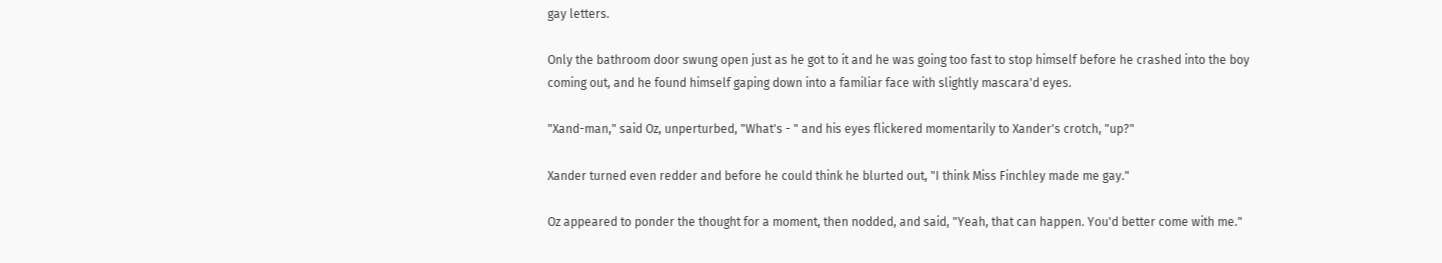gay letters.

Only the bathroom door swung open just as he got to it and he was going too fast to stop himself before he crashed into the boy coming out, and he found himself gaping down into a familiar face with slightly mascara'd eyes.

"Xand-man," said Oz, unperturbed, "What's - " and his eyes flickered momentarily to Xander's crotch, "up?"

Xander turned even redder and before he could think he blurted out, "I think Miss Finchley made me gay."

Oz appeared to ponder the thought for a moment, then nodded, and said, "Yeah, that can happen. You'd better come with me."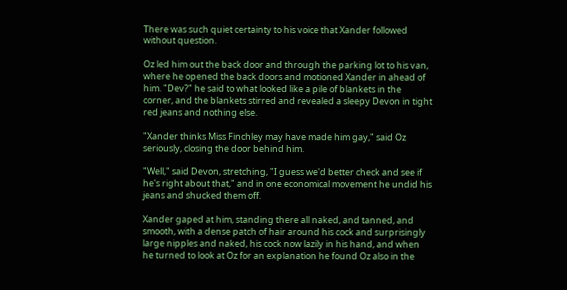There was such quiet certainty to his voice that Xander followed without question.

Oz led him out the back door and through the parking lot to his van, where he opened the back doors and motioned Xander in ahead of him. "Dev?" he said to what looked like a pile of blankets in the corner, and the blankets stirred and revealed a sleepy Devon in tight red jeans and nothing else.

"Xander thinks Miss Finchley may have made him gay," said Oz seriously, closing the door behind him.

"Well," said Devon, stretching, "I guess we'd better check and see if he's right about that," and in one economical movement he undid his jeans and shucked them off.

Xander gaped at him, standing there all naked, and tanned, and smooth, with a dense patch of hair around his cock and surprisingly large nipples and naked, his cock now lazily in his hand, and when he turned to look at Oz for an explanation he found Oz also in the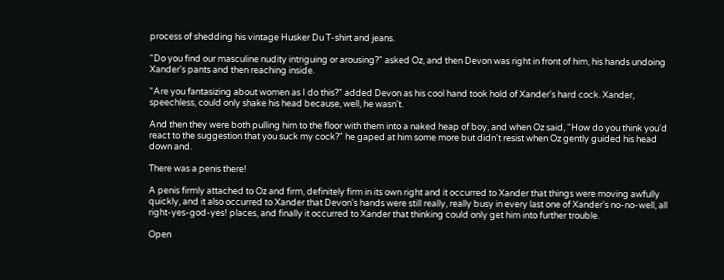process of shedding his vintage Husker Du T-shirt and jeans.

"Do you find our masculine nudity intriguing or arousing?" asked Oz, and then Devon was right in front of him, his hands undoing Xander's pants and then reaching inside.

"Are you fantasizing about women as I do this?" added Devon as his cool hand took hold of Xander's hard cock. Xander, speechless, could only shake his head because, well, he wasn't.

And then they were both pulling him to the floor with them into a naked heap of boy, and when Oz said, "How do you think you'd react to the suggestion that you suck my cock?" he gaped at him some more but didn't resist when Oz gently guided his head down and.

There was a penis there!

A penis firmly attached to Oz and firm, definitely firm in its own right and it occurred to Xander that things were moving awfully quickly, and it also occurred to Xander that Devon's hands were still really, really busy in every last one of Xander's no-no-well, all right-yes-god-yes! places, and finally it occurred to Xander that thinking could only get him into further trouble.

Open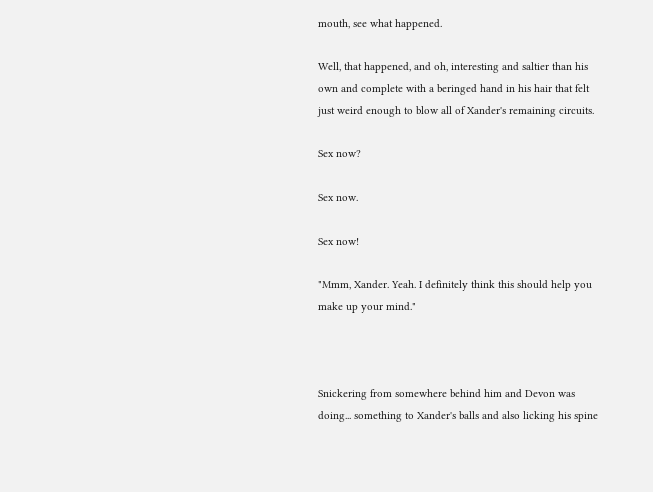mouth, see what happened.

Well, that happened, and oh, interesting and saltier than his own and complete with a beringed hand in his hair that felt just weird enough to blow all of Xander's remaining circuits.

Sex now?

Sex now.

Sex now!

"Mmm, Xander. Yeah. I definitely think this should help you make up your mind."



Snickering from somewhere behind him and Devon was doing... something to Xander's balls and also licking his spine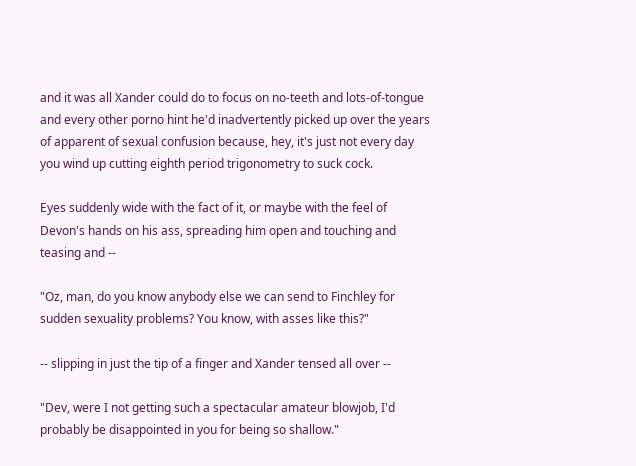and it was all Xander could do to focus on no-teeth and lots-of-tongue and every other porno hint he'd inadvertently picked up over the years of apparent of sexual confusion because, hey, it's just not every day you wind up cutting eighth period trigonometry to suck cock.

Eyes suddenly wide with the fact of it, or maybe with the feel of Devon's hands on his ass, spreading him open and touching and teasing and --

"Oz, man, do you know anybody else we can send to Finchley for sudden sexuality problems? You know, with asses like this?"

-- slipping in just the tip of a finger and Xander tensed all over --

"Dev, were I not getting such a spectacular amateur blowjob, I'd probably be disappointed in you for being so shallow."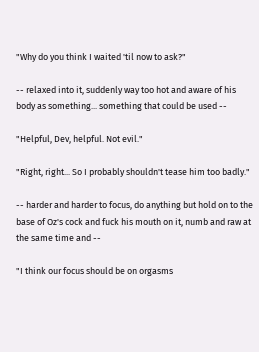"Why do you think I waited 'til now to ask?"

-- relaxed into it, suddenly way too hot and aware of his body as something... something that could be used --

"Helpful, Dev, helpful. Not evil."

"Right, right... So I probably shouldn't tease him too badly."

-- harder and harder to focus, do anything but hold on to the base of Oz's cock and fuck his mouth on it, numb and raw at the same time and --

"I think our focus should be on orgasms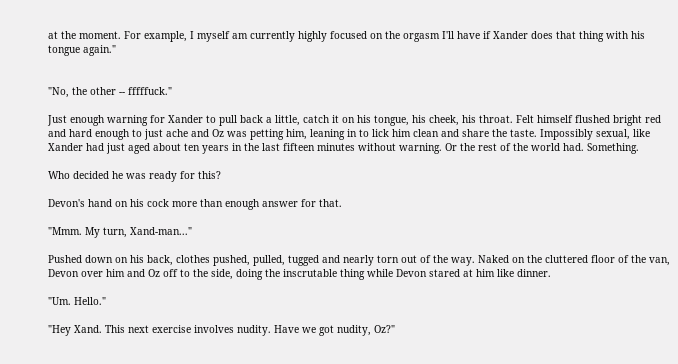at the moment. For example, I myself am currently highly focused on the orgasm I'll have if Xander does that thing with his tongue again."


"No, the other -- fffffuck."

Just enough warning for Xander to pull back a little, catch it on his tongue, his cheek, his throat. Felt himself flushed bright red and hard enough to just ache and Oz was petting him, leaning in to lick him clean and share the taste. Impossibly sexual, like Xander had just aged about ten years in the last fifteen minutes without warning. Or the rest of the world had. Something.

Who decided he was ready for this?

Devon's hand on his cock more than enough answer for that.

"Mmm. My turn, Xand-man..."

Pushed down on his back, clothes pushed, pulled, tugged and nearly torn out of the way. Naked on the cluttered floor of the van, Devon over him and Oz off to the side, doing the inscrutable thing while Devon stared at him like dinner.

"Um. Hello."

"Hey Xand. This next exercise involves nudity. Have we got nudity, Oz?"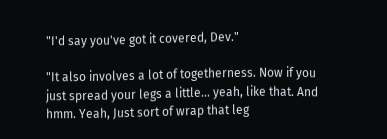"I'd say you've got it covered, Dev."

"It also involves a lot of togetherness. Now if you just spread your legs a little... yeah, like that. And hmm. Yeah, Just sort of wrap that leg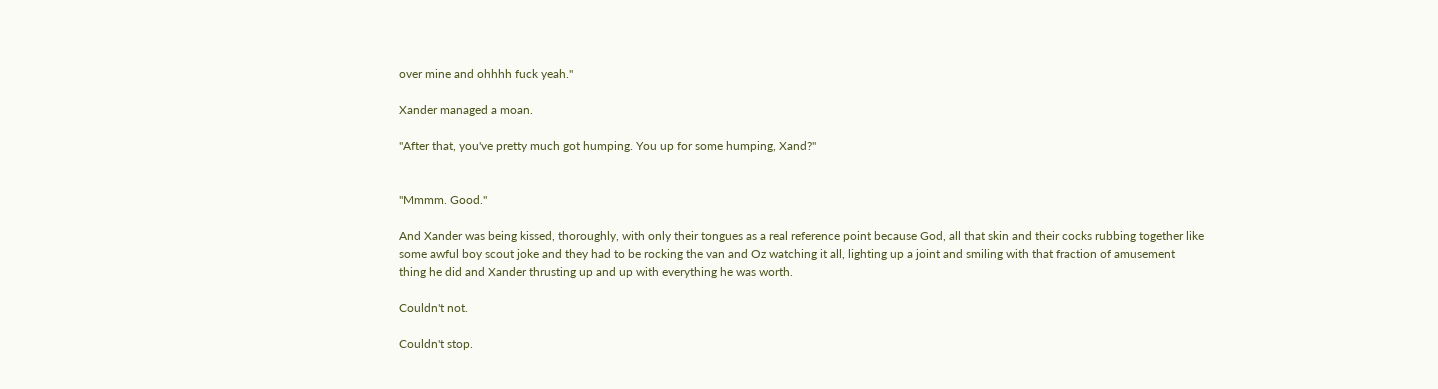over mine and ohhhh fuck yeah."

Xander managed a moan.

"After that, you've pretty much got humping. You up for some humping, Xand?"


"Mmmm. Good."

And Xander was being kissed, thoroughly, with only their tongues as a real reference point because God, all that skin and their cocks rubbing together like some awful boy scout joke and they had to be rocking the van and Oz watching it all, lighting up a joint and smiling with that fraction of amusement thing he did and Xander thrusting up and up with everything he was worth.

Couldn't not.

Couldn't stop.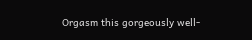Orgasm this gorgeously well-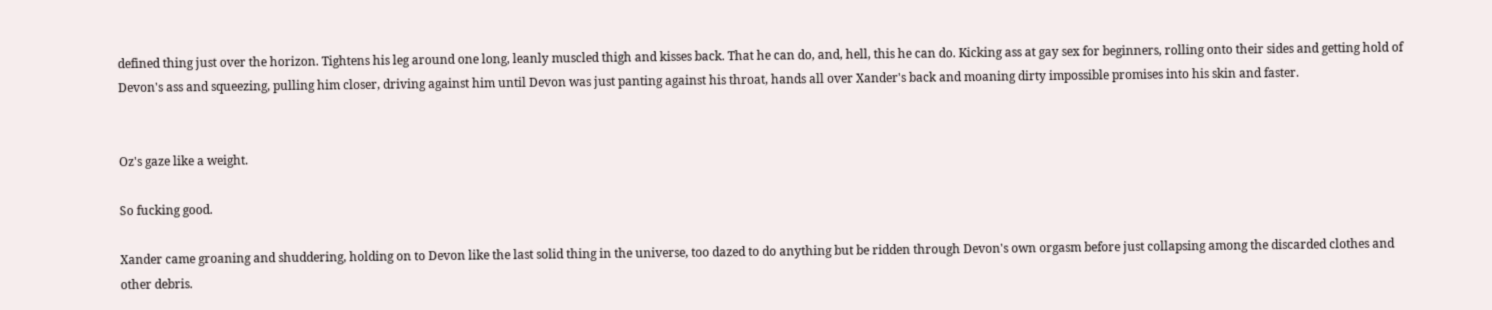defined thing just over the horizon. Tightens his leg around one long, leanly muscled thigh and kisses back. That he can do, and, hell, this he can do. Kicking ass at gay sex for beginners, rolling onto their sides and getting hold of Devon's ass and squeezing, pulling him closer, driving against him until Devon was just panting against his throat, hands all over Xander's back and moaning dirty impossible promises into his skin and faster.


Oz's gaze like a weight.

So fucking good.

Xander came groaning and shuddering, holding on to Devon like the last solid thing in the universe, too dazed to do anything but be ridden through Devon's own orgasm before just collapsing among the discarded clothes and other debris.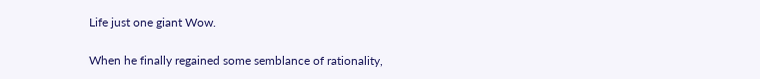Life just one giant Wow.

When he finally regained some semblance of rationality,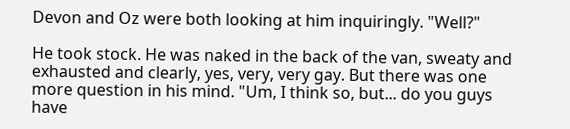Devon and Oz were both looking at him inquiringly. "Well?"

He took stock. He was naked in the back of the van, sweaty and exhausted and clearly, yes, very, very gay. But there was one more question in his mind. "Um, I think so, but... do you guys have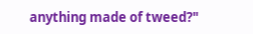anything made of tweed?"